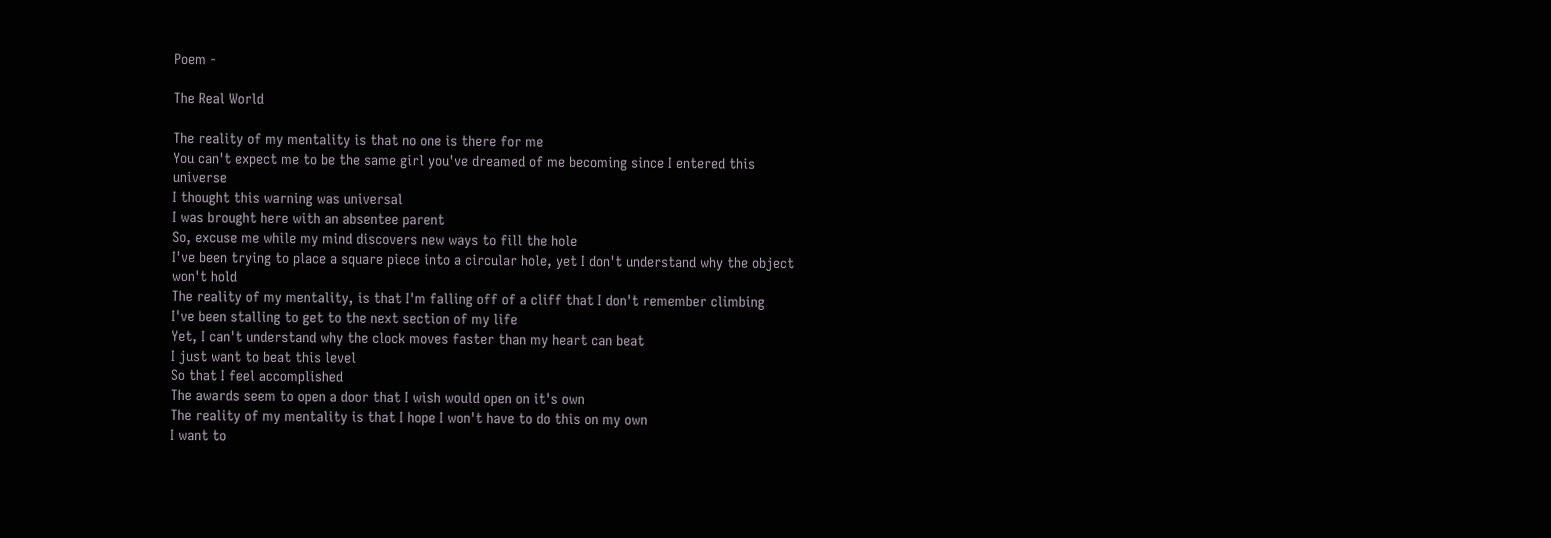Poem -

The Real World

The reality of my mentality is that no one is there for me
You can't expect me to be the same girl you've dreamed of me becoming since I entered this universe
I thought this warning was universal
I was brought here with an absentee parent
So, excuse me while my mind discovers new ways to fill the hole
I've been trying to place a square piece into a circular hole, yet I don't understand why the object won't hold
The reality of my mentality, is that I'm falling off of a cliff that I don't remember climbing
I've been stalling to get to the next section of my life
Yet, I can't understand why the clock moves faster than my heart can beat
I just want to beat this level
So that I feel accomplished
The awards seem to open a door that I wish would open on it's own
The reality of my mentality is that I hope I won't have to do this on my own
I want to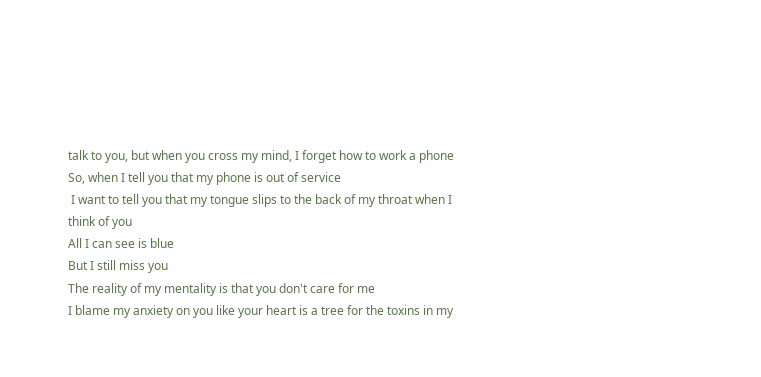talk to you, but when you cross my mind, I forget how to work a phone
So, when I tell you that my phone is out of service
 I want to tell you that my tongue slips to the back of my throat when I think of you
All I can see is blue
But I still miss you
The reality of my mentality is that you don't care for me
I blame my anxiety on you like your heart is a tree for the toxins in my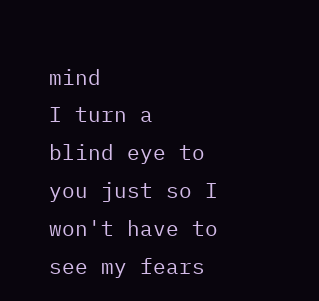mind
I turn a blind eye to you just so I won't have to see my fears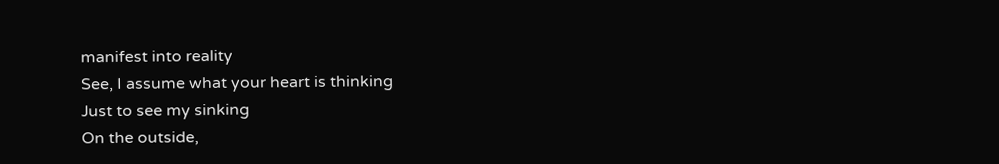manifest into reality
See, I assume what your heart is thinking
Just to see my sinking
On the outside,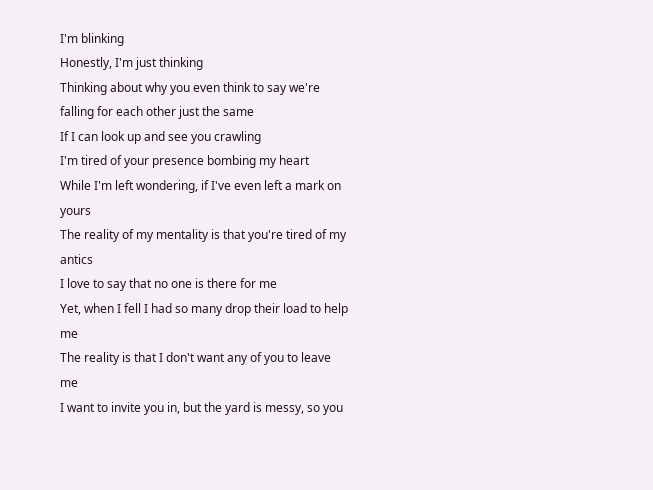I'm blinking
Honestly, I'm just thinking
Thinking about why you even think to say we're falling for each other just the same
If I can look up and see you crawling
I'm tired of your presence bombing my heart
While I'm left wondering, if I've even left a mark on yours
The reality of my mentality is that you're tired of my antics
I love to say that no one is there for me
Yet, when I fell I had so many drop their load to help me
The reality is that I don't want any of you to leave me
I want to invite you in, but the yard is messy, so you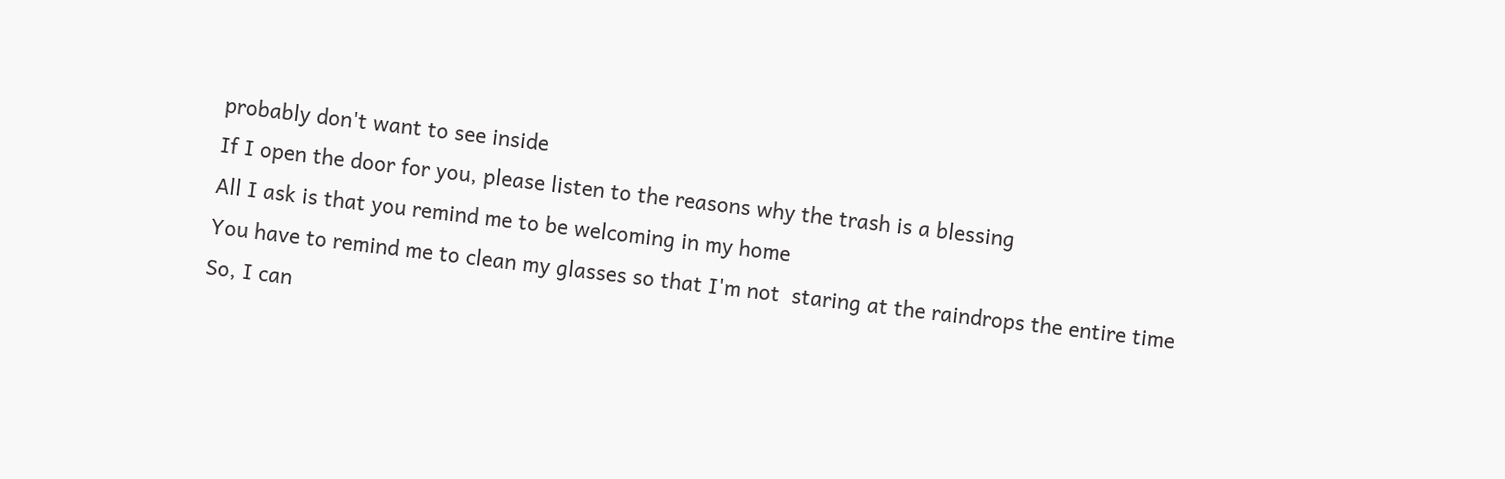probably don't want to see inside
If I open the door for you, please listen to the reasons why the trash is a blessing
All I ask is that you remind me to be welcoming in my home
You have to remind me to clean my glasses so that I'm not  staring at the raindrops the entire time
So, I can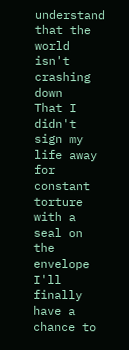understand that the world isn't crashing down
That I didn't sign my life away for constant torture with a seal on the envelope
I'll finally have a chance to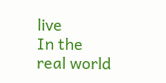live
In the real world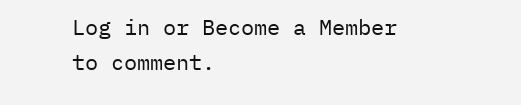Log in or Become a Member to comment.